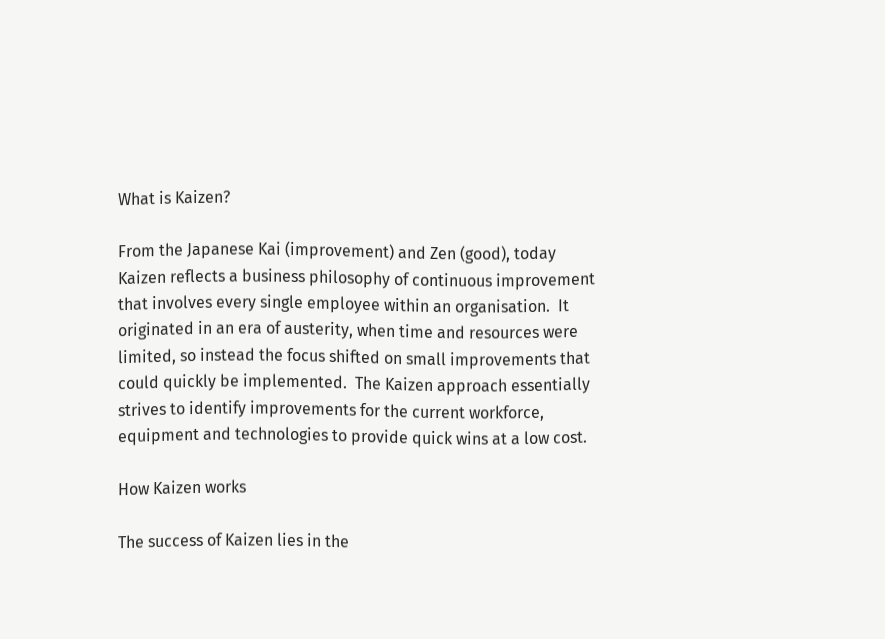What is Kaizen?

From the Japanese Kai (improvement) and Zen (good), today Kaizen reflects a business philosophy of continuous improvement that involves every single employee within an organisation.  It originated in an era of austerity, when time and resources were limited, so instead the focus shifted on small improvements that could quickly be implemented.  The Kaizen approach essentially strives to identify improvements for the current workforce, equipment and technologies to provide quick wins at a low cost.

How Kaizen works

The success of Kaizen lies in the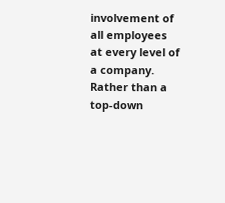involvement of all employees at every level of a company.  Rather than a top-down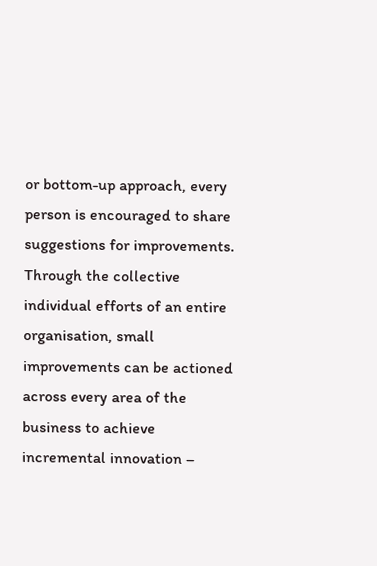or bottom-up approach, every person is encouraged to share suggestions for improvements.  Through the collective individual efforts of an entire organisation, small improvements can be actioned across every area of the business to achieve incremental innovation –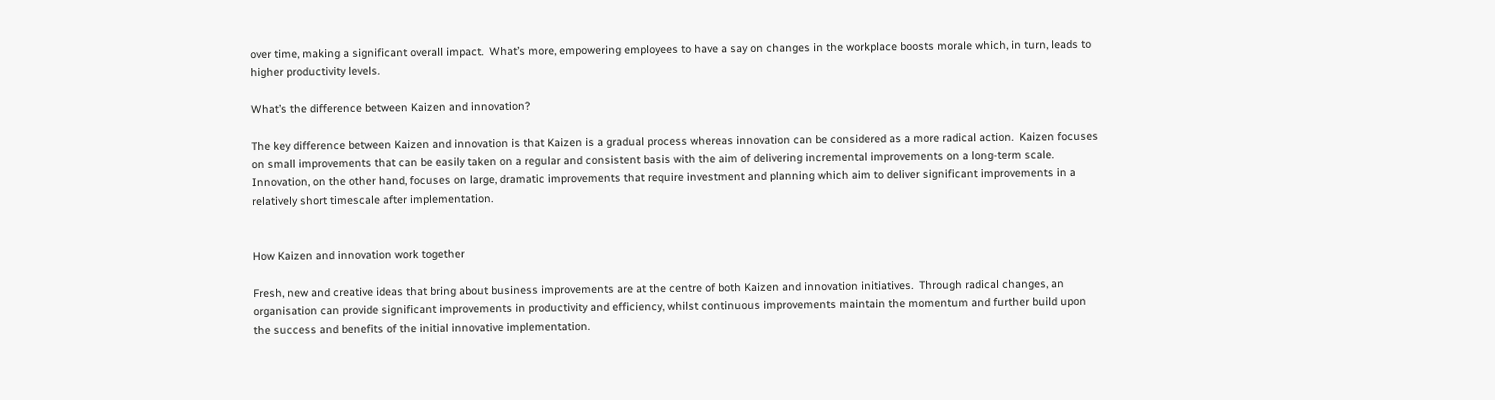over time, making a significant overall impact.  What’s more, empowering employees to have a say on changes in the workplace boosts morale which, in turn, leads to higher productivity levels.

What’s the difference between Kaizen and innovation?

The key difference between Kaizen and innovation is that Kaizen is a gradual process whereas innovation can be considered as a more radical action.  Kaizen focuses on small improvements that can be easily taken on a regular and consistent basis with the aim of delivering incremental improvements on a long-term scale.  Innovation, on the other hand, focuses on large, dramatic improvements that require investment and planning which aim to deliver significant improvements in a relatively short timescale after implementation.


How Kaizen and innovation work together

Fresh, new and creative ideas that bring about business improvements are at the centre of both Kaizen and innovation initiatives.  Through radical changes, an organisation can provide significant improvements in productivity and efficiency, whilst continuous improvements maintain the momentum and further build upon the success and benefits of the initial innovative implementation.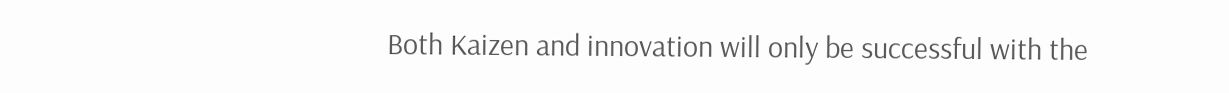Both Kaizen and innovation will only be successful with the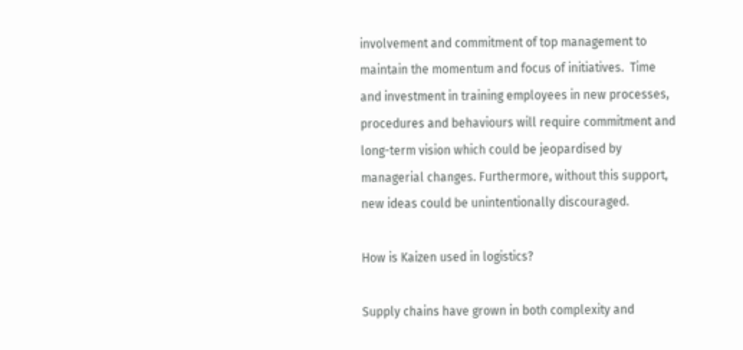involvement and commitment of top management to maintain the momentum and focus of initiatives.  Time and investment in training employees in new processes, procedures and behaviours will require commitment and long-term vision which could be jeopardised by managerial changes. Furthermore, without this support, new ideas could be unintentionally discouraged.

How is Kaizen used in logistics?

Supply chains have grown in both complexity and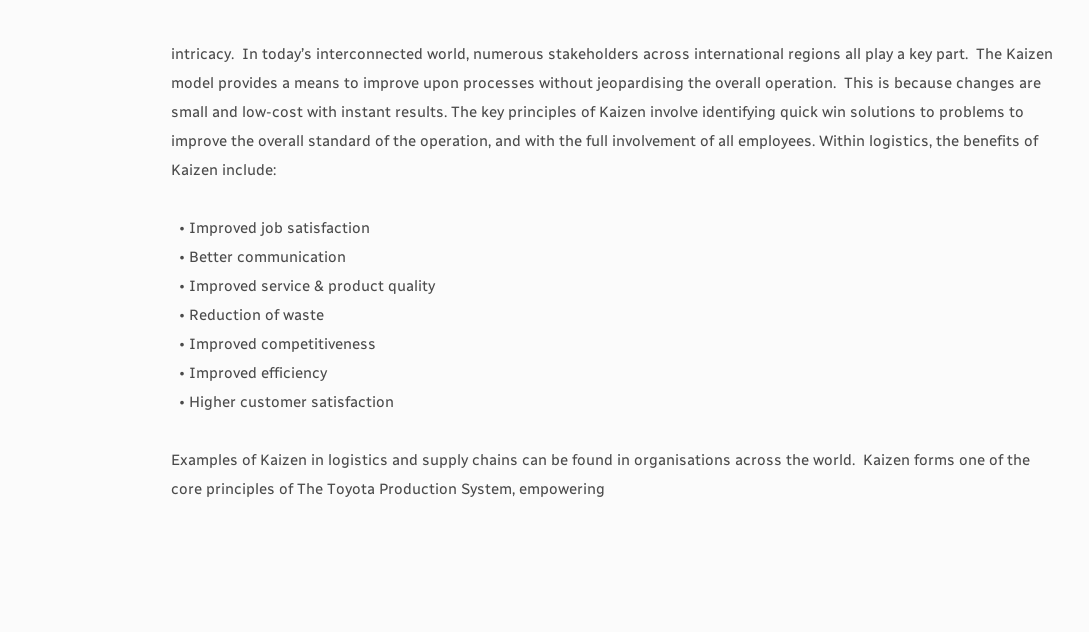intricacy.  In today’s interconnected world, numerous stakeholders across international regions all play a key part.  The Kaizen model provides a means to improve upon processes without jeopardising the overall operation.  This is because changes are small and low-cost with instant results. The key principles of Kaizen involve identifying quick win solutions to problems to improve the overall standard of the operation, and with the full involvement of all employees. Within logistics, the benefits of Kaizen include:

  • Improved job satisfaction
  • Better communication
  • Improved service & product quality
  • Reduction of waste
  • Improved competitiveness
  • Improved efficiency
  • Higher customer satisfaction

Examples of Kaizen in logistics and supply chains can be found in organisations across the world.  Kaizen forms one of the core principles of The Toyota Production System, empowering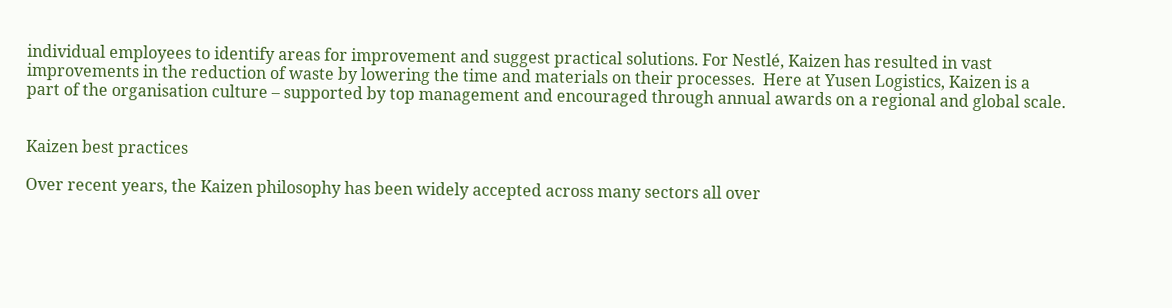individual employees to identify areas for improvement and suggest practical solutions. For Nestlé, Kaizen has resulted in vast improvements in the reduction of waste by lowering the time and materials on their processes.  Here at Yusen Logistics, Kaizen is a part of the organisation culture – supported by top management and encouraged through annual awards on a regional and global scale.


Kaizen best practices

Over recent years, the Kaizen philosophy has been widely accepted across many sectors all over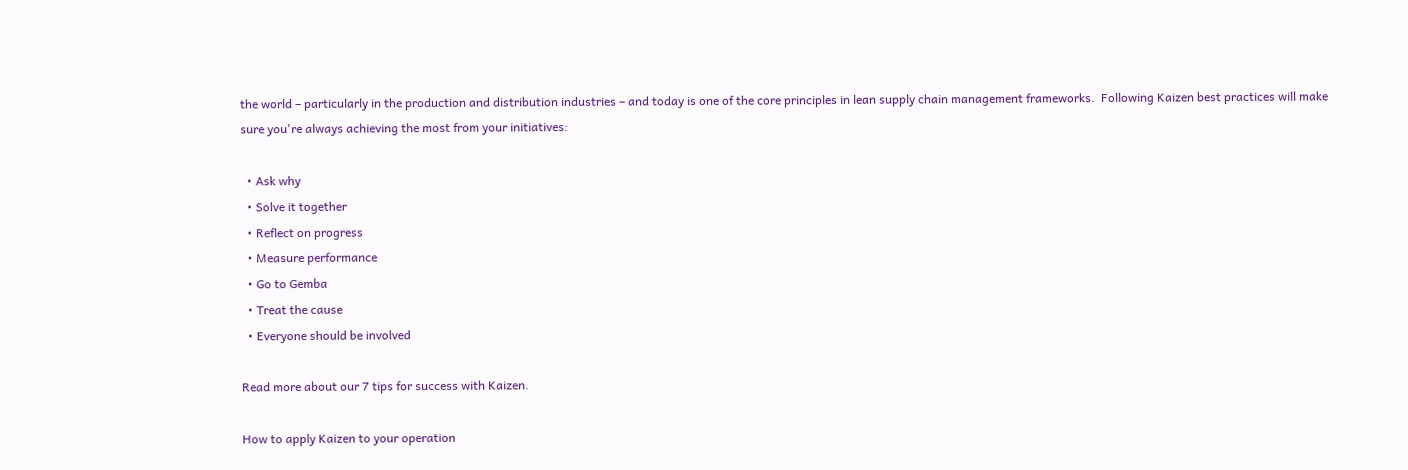the world – particularly in the production and distribution industries – and today is one of the core principles in lean supply chain management frameworks.  Following Kaizen best practices will make sure you're always achieving the most from your initiatives:

  • Ask why
  • Solve it together
  • Reflect on progress
  • Measure performance
  • Go to Gemba
  • Treat the cause
  • Everyone should be involved

Read more about our 7 tips for success with Kaizen.

How to apply Kaizen to your operation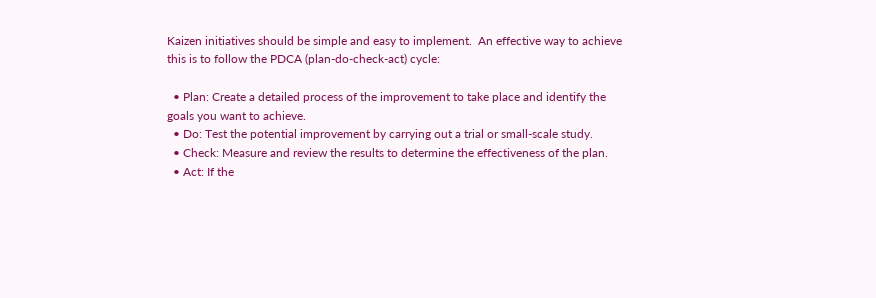Kaizen initiatives should be simple and easy to implement.  An effective way to achieve this is to follow the PDCA (plan-do-check-act) cycle:

  • Plan: Create a detailed process of the improvement to take place and identify the goals you want to achieve.
  • Do: Test the potential improvement by carrying out a trial or small-scale study.
  • Check: Measure and review the results to determine the effectiveness of the plan.
  • Act: If the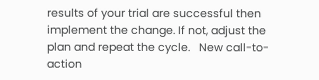results of your trial are successful then implement the change. If not, adjust the plan and repeat the cycle.   New call-to-action